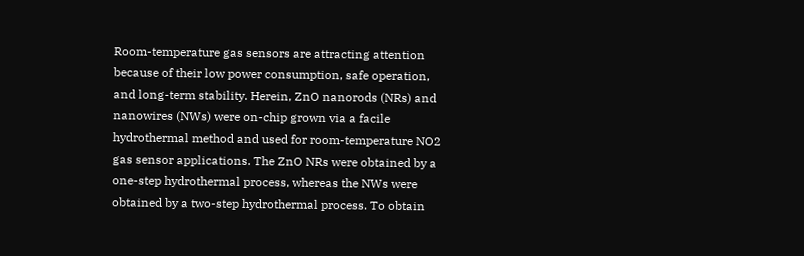Room-temperature gas sensors are attracting attention because of their low power consumption, safe operation, and long-term stability. Herein, ZnO nanorods (NRs) and nanowires (NWs) were on-chip grown via a facile hydrothermal method and used for room-temperature NO2 gas sensor applications. The ZnO NRs were obtained by a one-step hydrothermal process, whereas the NWs were obtained by a two-step hydrothermal process. To obtain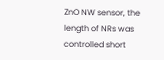ZnO NW sensor, the length of NRs was controlled short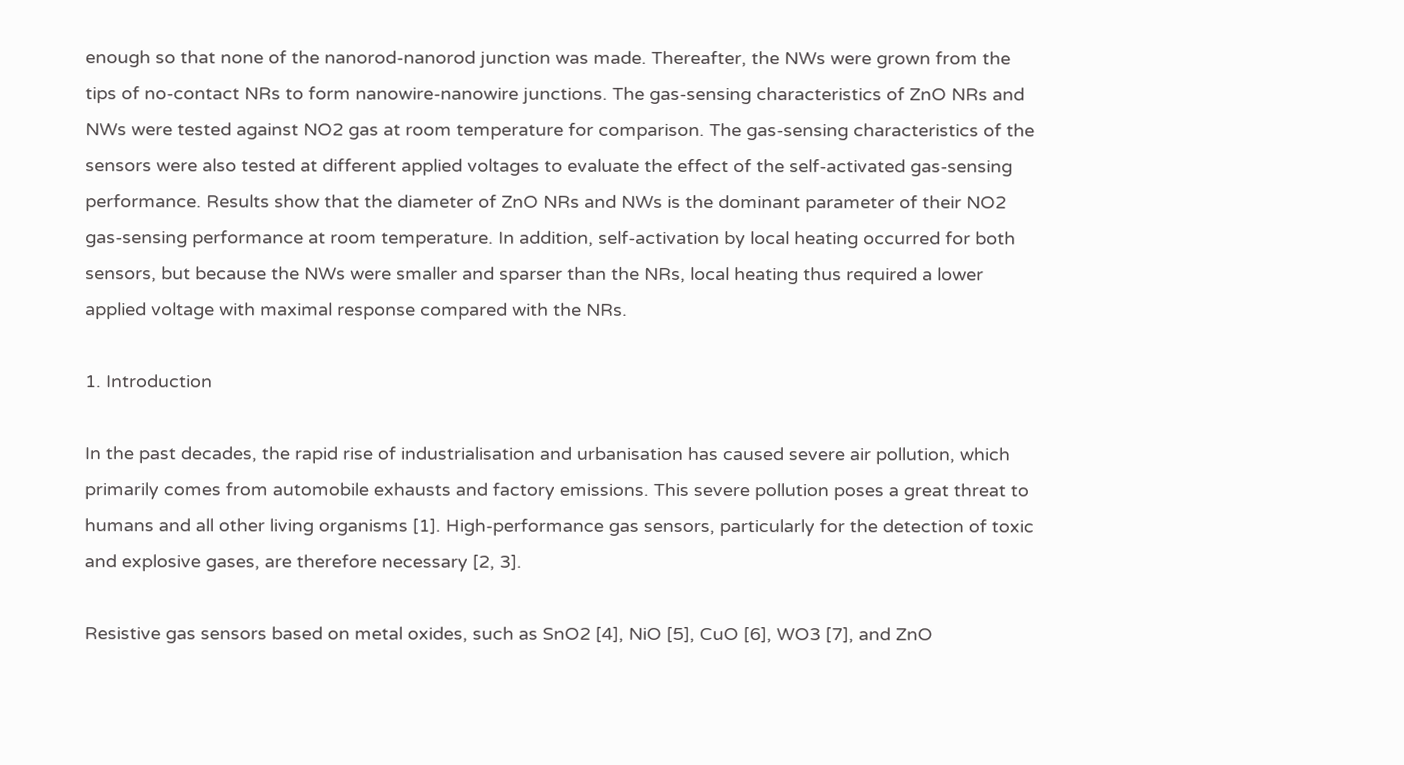enough so that none of the nanorod-nanorod junction was made. Thereafter, the NWs were grown from the tips of no-contact NRs to form nanowire-nanowire junctions. The gas-sensing characteristics of ZnO NRs and NWs were tested against NO2 gas at room temperature for comparison. The gas-sensing characteristics of the sensors were also tested at different applied voltages to evaluate the effect of the self-activated gas-sensing performance. Results show that the diameter of ZnO NRs and NWs is the dominant parameter of their NO2 gas-sensing performance at room temperature. In addition, self-activation by local heating occurred for both sensors, but because the NWs were smaller and sparser than the NRs, local heating thus required a lower applied voltage with maximal response compared with the NRs.

1. Introduction

In the past decades, the rapid rise of industrialisation and urbanisation has caused severe air pollution, which primarily comes from automobile exhausts and factory emissions. This severe pollution poses a great threat to humans and all other living organisms [1]. High-performance gas sensors, particularly for the detection of toxic and explosive gases, are therefore necessary [2, 3].

Resistive gas sensors based on metal oxides, such as SnO2 [4], NiO [5], CuO [6], WO3 [7], and ZnO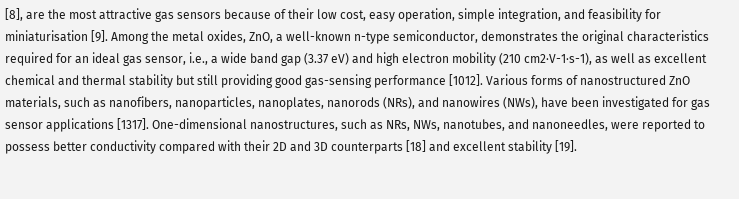[8], are the most attractive gas sensors because of their low cost, easy operation, simple integration, and feasibility for miniaturisation [9]. Among the metal oxides, ZnO, a well-known n-type semiconductor, demonstrates the original characteristics required for an ideal gas sensor, i.e., a wide band gap (3.37 eV) and high electron mobility (210 cm2·V-1·s-1), as well as excellent chemical and thermal stability but still providing good gas-sensing performance [1012]. Various forms of nanostructured ZnO materials, such as nanofibers, nanoparticles, nanoplates, nanorods (NRs), and nanowires (NWs), have been investigated for gas sensor applications [1317]. One-dimensional nanostructures, such as NRs, NWs, nanotubes, and nanoneedles, were reported to possess better conductivity compared with their 2D and 3D counterparts [18] and excellent stability [19].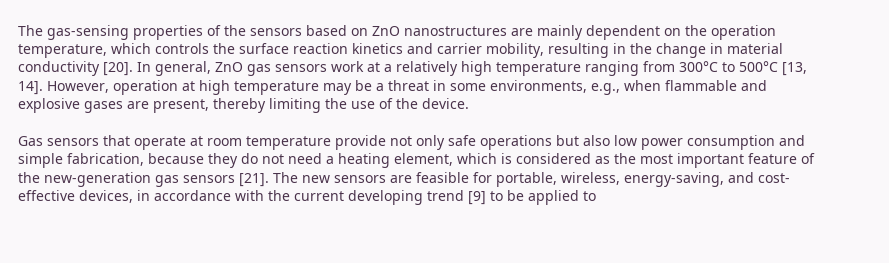The gas-sensing properties of the sensors based on ZnO nanostructures are mainly dependent on the operation temperature, which controls the surface reaction kinetics and carrier mobility, resulting in the change in material conductivity [20]. In general, ZnO gas sensors work at a relatively high temperature ranging from 300°C to 500°C [13, 14]. However, operation at high temperature may be a threat in some environments, e.g., when flammable and explosive gases are present, thereby limiting the use of the device.

Gas sensors that operate at room temperature provide not only safe operations but also low power consumption and simple fabrication, because they do not need a heating element, which is considered as the most important feature of the new-generation gas sensors [21]. The new sensors are feasible for portable, wireless, energy-saving, and cost-effective devices, in accordance with the current developing trend [9] to be applied to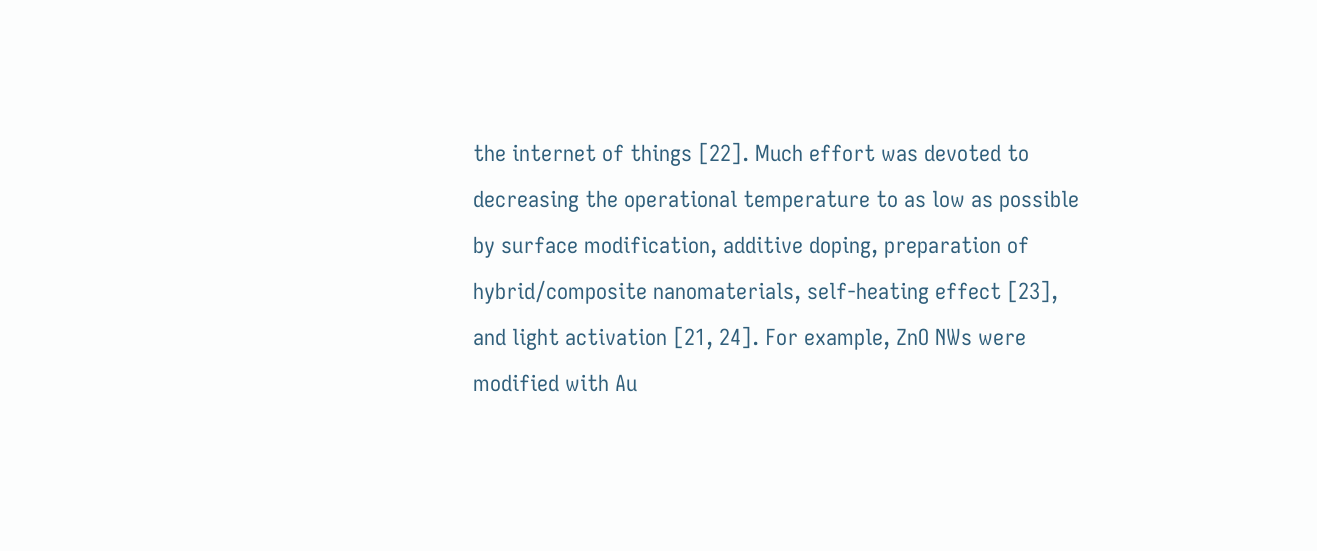the internet of things [22]. Much effort was devoted to decreasing the operational temperature to as low as possible by surface modification, additive doping, preparation of hybrid/composite nanomaterials, self-heating effect [23], and light activation [21, 24]. For example, ZnO NWs were modified with Au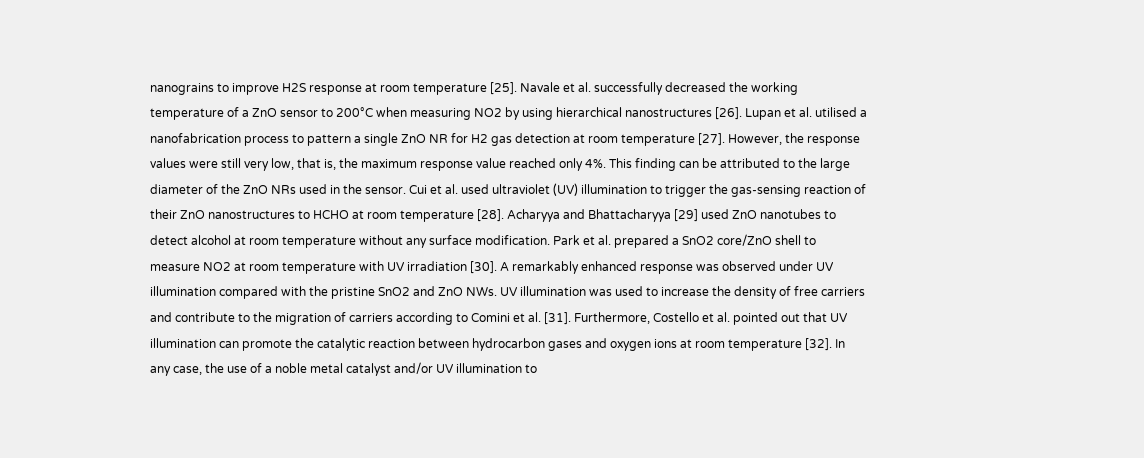nanograins to improve H2S response at room temperature [25]. Navale et al. successfully decreased the working temperature of a ZnO sensor to 200°C when measuring NO2 by using hierarchical nanostructures [26]. Lupan et al. utilised a nanofabrication process to pattern a single ZnO NR for H2 gas detection at room temperature [27]. However, the response values were still very low, that is, the maximum response value reached only 4%. This finding can be attributed to the large diameter of the ZnO NRs used in the sensor. Cui et al. used ultraviolet (UV) illumination to trigger the gas-sensing reaction of their ZnO nanostructures to HCHO at room temperature [28]. Acharyya and Bhattacharyya [29] used ZnO nanotubes to detect alcohol at room temperature without any surface modification. Park et al. prepared a SnO2 core/ZnO shell to measure NO2 at room temperature with UV irradiation [30]. A remarkably enhanced response was observed under UV illumination compared with the pristine SnO2 and ZnO NWs. UV illumination was used to increase the density of free carriers and contribute to the migration of carriers according to Comini et al. [31]. Furthermore, Costello et al. pointed out that UV illumination can promote the catalytic reaction between hydrocarbon gases and oxygen ions at room temperature [32]. In any case, the use of a noble metal catalyst and/or UV illumination to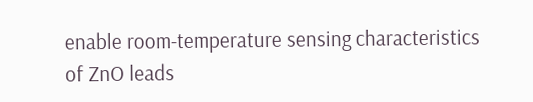enable room-temperature sensing characteristics of ZnO leads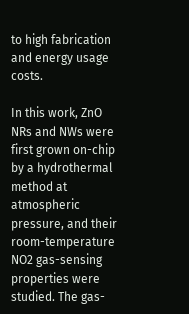to high fabrication and energy usage costs.

In this work, ZnO NRs and NWs were first grown on-chip by a hydrothermal method at atmospheric pressure, and their room-temperature NO2 gas-sensing properties were studied. The gas-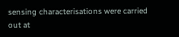sensing characterisations were carried out at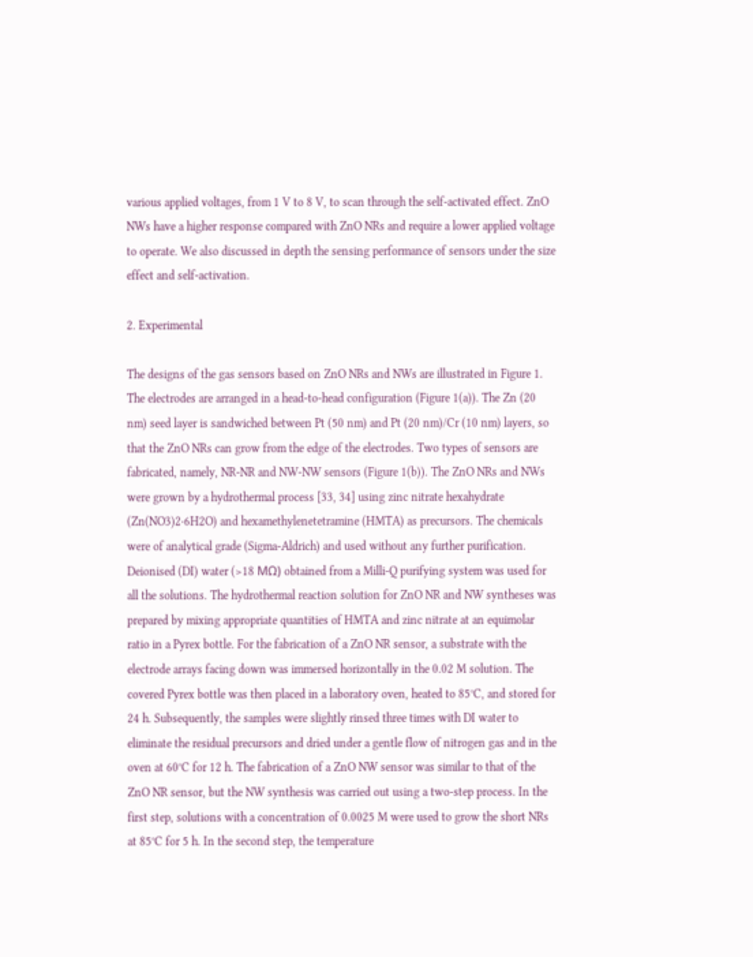various applied voltages, from 1 V to 8 V, to scan through the self-activated effect. ZnO NWs have a higher response compared with ZnO NRs and require a lower applied voltage to operate. We also discussed in depth the sensing performance of sensors under the size effect and self-activation.

2. Experimental

The designs of the gas sensors based on ZnO NRs and NWs are illustrated in Figure 1. The electrodes are arranged in a head-to-head configuration (Figure 1(a)). The Zn (20 nm) seed layer is sandwiched between Pt (50 nm) and Pt (20 nm)/Cr (10 nm) layers, so that the ZnO NRs can grow from the edge of the electrodes. Two types of sensors are fabricated, namely, NR-NR and NW-NW sensors (Figure 1(b)). The ZnO NRs and NWs were grown by a hydrothermal process [33, 34] using zinc nitrate hexahydrate (Zn(NO3)2⋅6H2O) and hexamethylenetetramine (HMTA) as precursors. The chemicals were of analytical grade (Sigma-Aldrich) and used without any further purification. Deionised (DI) water (>18 MΩ) obtained from a Milli-Q purifying system was used for all the solutions. The hydrothermal reaction solution for ZnO NR and NW syntheses was prepared by mixing appropriate quantities of HMTA and zinc nitrate at an equimolar ratio in a Pyrex bottle. For the fabrication of a ZnO NR sensor, a substrate with the electrode arrays facing down was immersed horizontally in the 0.02 M solution. The covered Pyrex bottle was then placed in a laboratory oven, heated to 85°C, and stored for 24 h. Subsequently, the samples were slightly rinsed three times with DI water to eliminate the residual precursors and dried under a gentle flow of nitrogen gas and in the oven at 60°C for 12 h. The fabrication of a ZnO NW sensor was similar to that of the ZnO NR sensor, but the NW synthesis was carried out using a two-step process. In the first step, solutions with a concentration of 0.0025 M were used to grow the short NRs at 85°C for 5 h. In the second step, the temperature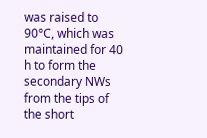was raised to 90°C, which was maintained for 40 h to form the secondary NWs from the tips of the short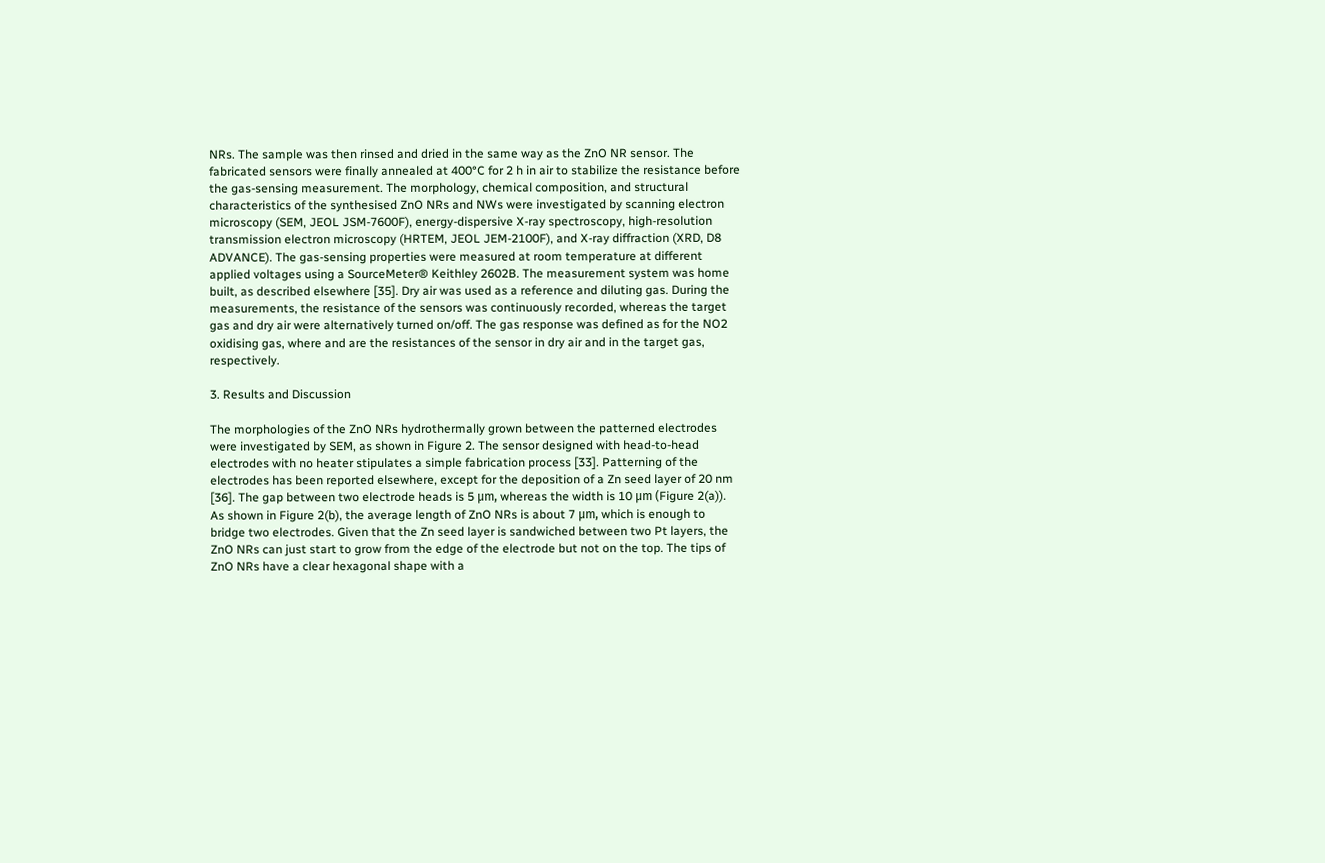NRs. The sample was then rinsed and dried in the same way as the ZnO NR sensor. The fabricated sensors were finally annealed at 400°C for 2 h in air to stabilize the resistance before the gas-sensing measurement. The morphology, chemical composition, and structural characteristics of the synthesised ZnO NRs and NWs were investigated by scanning electron microscopy (SEM, JEOL JSM-7600F), energy-dispersive X-ray spectroscopy, high-resolution transmission electron microscopy (HRTEM, JEOL JEM-2100F), and X-ray diffraction (XRD, D8 ADVANCE). The gas-sensing properties were measured at room temperature at different applied voltages using a SourceMeter® Keithley 2602B. The measurement system was home built, as described elsewhere [35]. Dry air was used as a reference and diluting gas. During the measurements, the resistance of the sensors was continuously recorded, whereas the target gas and dry air were alternatively turned on/off. The gas response was defined as for the NO2 oxidising gas, where and are the resistances of the sensor in dry air and in the target gas, respectively.

3. Results and Discussion

The morphologies of the ZnO NRs hydrothermally grown between the patterned electrodes were investigated by SEM, as shown in Figure 2. The sensor designed with head-to-head electrodes with no heater stipulates a simple fabrication process [33]. Patterning of the electrodes has been reported elsewhere, except for the deposition of a Zn seed layer of 20 nm [36]. The gap between two electrode heads is 5 μm, whereas the width is 10 μm (Figure 2(a)). As shown in Figure 2(b), the average length of ZnO NRs is about 7 μm, which is enough to bridge two electrodes. Given that the Zn seed layer is sandwiched between two Pt layers, the ZnO NRs can just start to grow from the edge of the electrode but not on the top. The tips of ZnO NRs have a clear hexagonal shape with a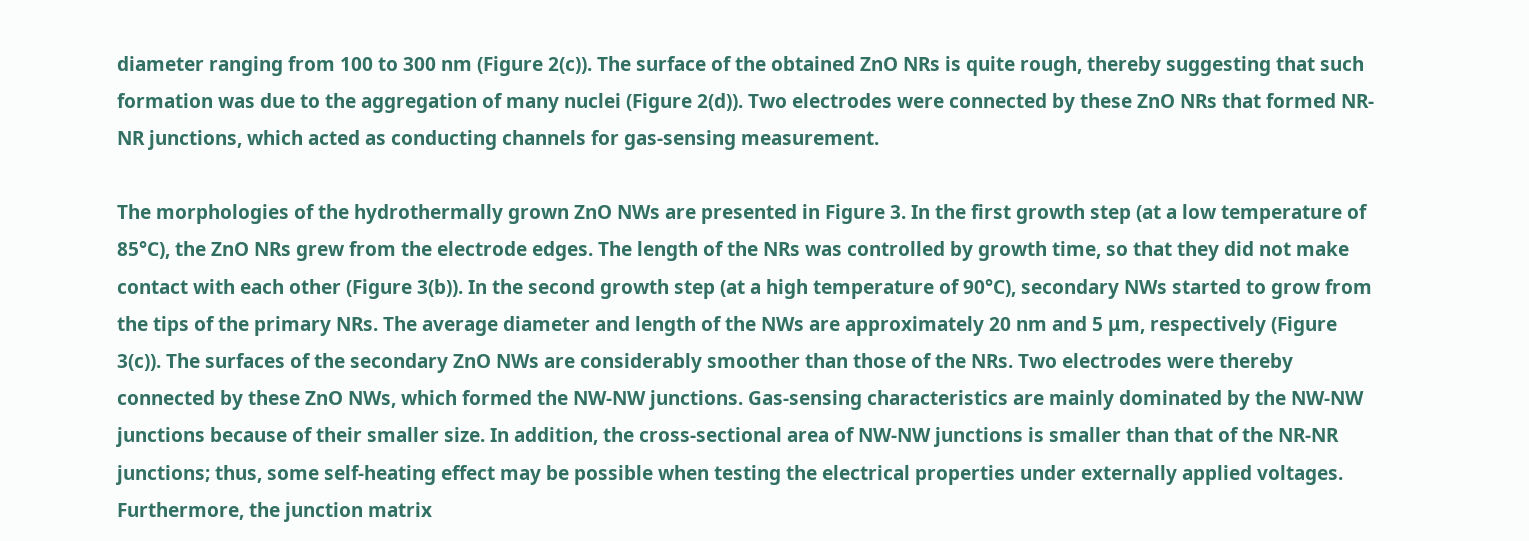diameter ranging from 100 to 300 nm (Figure 2(c)). The surface of the obtained ZnO NRs is quite rough, thereby suggesting that such formation was due to the aggregation of many nuclei (Figure 2(d)). Two electrodes were connected by these ZnO NRs that formed NR-NR junctions, which acted as conducting channels for gas-sensing measurement.

The morphologies of the hydrothermally grown ZnO NWs are presented in Figure 3. In the first growth step (at a low temperature of 85°C), the ZnO NRs grew from the electrode edges. The length of the NRs was controlled by growth time, so that they did not make contact with each other (Figure 3(b)). In the second growth step (at a high temperature of 90°C), secondary NWs started to grow from the tips of the primary NRs. The average diameter and length of the NWs are approximately 20 nm and 5 μm, respectively (Figure 3(c)). The surfaces of the secondary ZnO NWs are considerably smoother than those of the NRs. Two electrodes were thereby connected by these ZnO NWs, which formed the NW-NW junctions. Gas-sensing characteristics are mainly dominated by the NW-NW junctions because of their smaller size. In addition, the cross-sectional area of NW-NW junctions is smaller than that of the NR-NR junctions; thus, some self-heating effect may be possible when testing the electrical properties under externally applied voltages. Furthermore, the junction matrix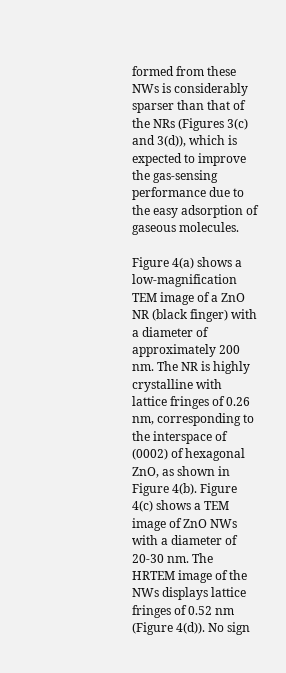formed from these NWs is considerably sparser than that of the NRs (Figures 3(c) and 3(d)), which is expected to improve the gas-sensing performance due to the easy adsorption of gaseous molecules.

Figure 4(a) shows a low-magnification TEM image of a ZnO NR (black finger) with a diameter of approximately 200 nm. The NR is highly crystalline with lattice fringes of 0.26 nm, corresponding to the interspace of (0002) of hexagonal ZnO, as shown in Figure 4(b). Figure 4(c) shows a TEM image of ZnO NWs with a diameter of 20-30 nm. The HRTEM image of the NWs displays lattice fringes of 0.52 nm (Figure 4(d)). No sign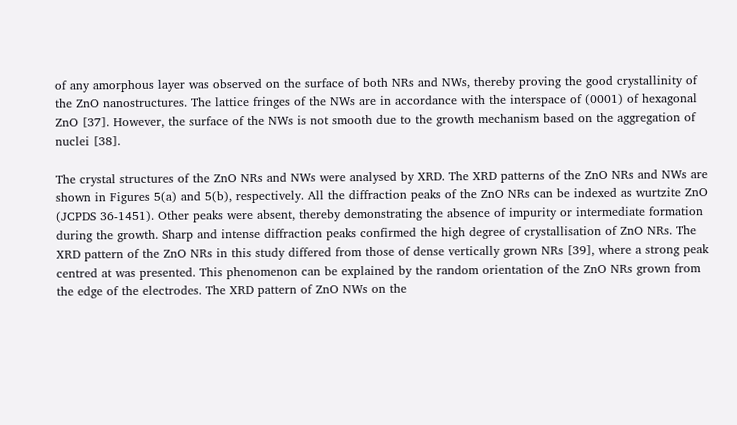of any amorphous layer was observed on the surface of both NRs and NWs, thereby proving the good crystallinity of the ZnO nanostructures. The lattice fringes of the NWs are in accordance with the interspace of (0001) of hexagonal ZnO [37]. However, the surface of the NWs is not smooth due to the growth mechanism based on the aggregation of nuclei [38].

The crystal structures of the ZnO NRs and NWs were analysed by XRD. The XRD patterns of the ZnO NRs and NWs are shown in Figures 5(a) and 5(b), respectively. All the diffraction peaks of the ZnO NRs can be indexed as wurtzite ZnO (JCPDS 36-1451). Other peaks were absent, thereby demonstrating the absence of impurity or intermediate formation during the growth. Sharp and intense diffraction peaks confirmed the high degree of crystallisation of ZnO NRs. The XRD pattern of the ZnO NRs in this study differed from those of dense vertically grown NRs [39], where a strong peak centred at was presented. This phenomenon can be explained by the random orientation of the ZnO NRs grown from the edge of the electrodes. The XRD pattern of ZnO NWs on the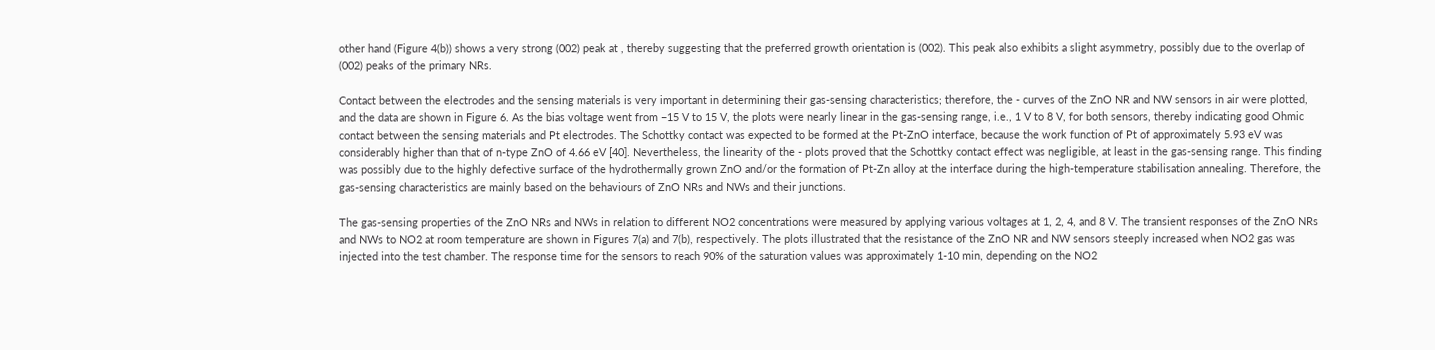other hand (Figure 4(b)) shows a very strong (002) peak at , thereby suggesting that the preferred growth orientation is (002). This peak also exhibits a slight asymmetry, possibly due to the overlap of (002) peaks of the primary NRs.

Contact between the electrodes and the sensing materials is very important in determining their gas-sensing characteristics; therefore, the - curves of the ZnO NR and NW sensors in air were plotted, and the data are shown in Figure 6. As the bias voltage went from −15 V to 15 V, the plots were nearly linear in the gas-sensing range, i.e., 1 V to 8 V, for both sensors, thereby indicating good Ohmic contact between the sensing materials and Pt electrodes. The Schottky contact was expected to be formed at the Pt-ZnO interface, because the work function of Pt of approximately 5.93 eV was considerably higher than that of n-type ZnO of 4.66 eV [40]. Nevertheless, the linearity of the - plots proved that the Schottky contact effect was negligible, at least in the gas-sensing range. This finding was possibly due to the highly defective surface of the hydrothermally grown ZnO and/or the formation of Pt-Zn alloy at the interface during the high-temperature stabilisation annealing. Therefore, the gas-sensing characteristics are mainly based on the behaviours of ZnO NRs and NWs and their junctions.

The gas-sensing properties of the ZnO NRs and NWs in relation to different NO2 concentrations were measured by applying various voltages at 1, 2, 4, and 8 V. The transient responses of the ZnO NRs and NWs to NO2 at room temperature are shown in Figures 7(a) and 7(b), respectively. The plots illustrated that the resistance of the ZnO NR and NW sensors steeply increased when NO2 gas was injected into the test chamber. The response time for the sensors to reach 90% of the saturation values was approximately 1-10 min, depending on the NO2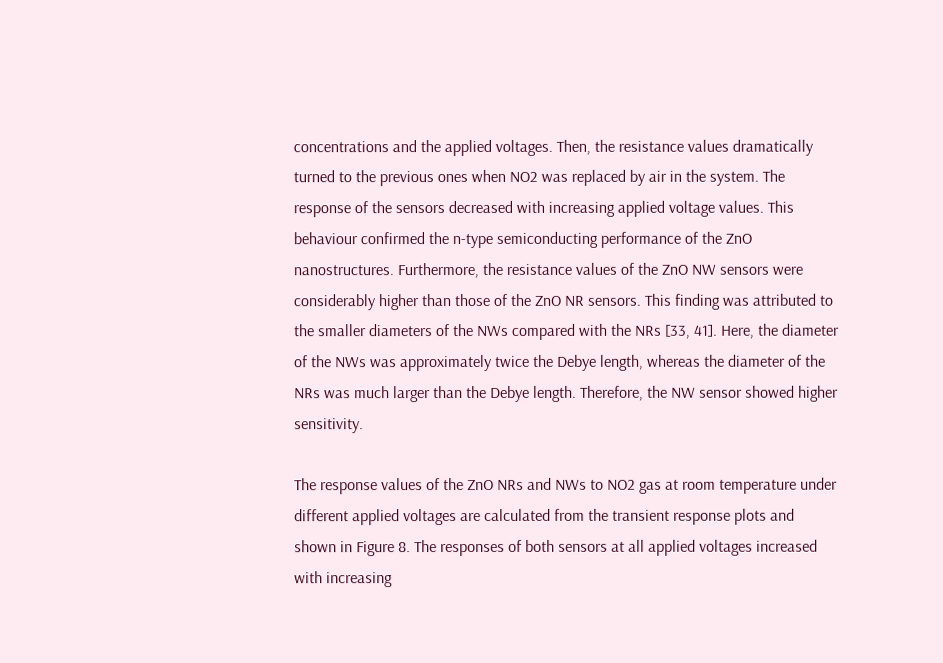concentrations and the applied voltages. Then, the resistance values dramatically turned to the previous ones when NO2 was replaced by air in the system. The response of the sensors decreased with increasing applied voltage values. This behaviour confirmed the n-type semiconducting performance of the ZnO nanostructures. Furthermore, the resistance values of the ZnO NW sensors were considerably higher than those of the ZnO NR sensors. This finding was attributed to the smaller diameters of the NWs compared with the NRs [33, 41]. Here, the diameter of the NWs was approximately twice the Debye length, whereas the diameter of the NRs was much larger than the Debye length. Therefore, the NW sensor showed higher sensitivity.

The response values of the ZnO NRs and NWs to NO2 gas at room temperature under different applied voltages are calculated from the transient response plots and shown in Figure 8. The responses of both sensors at all applied voltages increased with increasing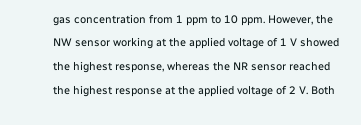gas concentration from 1 ppm to 10 ppm. However, the NW sensor working at the applied voltage of 1 V showed the highest response, whereas the NR sensor reached the highest response at the applied voltage of 2 V. Both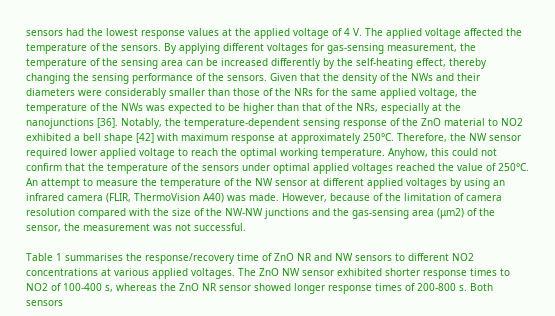sensors had the lowest response values at the applied voltage of 4 V. The applied voltage affected the temperature of the sensors. By applying different voltages for gas-sensing measurement, the temperature of the sensing area can be increased differently by the self-heating effect, thereby changing the sensing performance of the sensors. Given that the density of the NWs and their diameters were considerably smaller than those of the NRs for the same applied voltage, the temperature of the NWs was expected to be higher than that of the NRs, especially at the nanojunctions [36]. Notably, the temperature-dependent sensing response of the ZnO material to NO2 exhibited a bell shape [42] with maximum response at approximately 250°C. Therefore, the NW sensor required lower applied voltage to reach the optimal working temperature. Anyhow, this could not confirm that the temperature of the sensors under optimal applied voltages reached the value of 250°C. An attempt to measure the temperature of the NW sensor at different applied voltages by using an infrared camera (FLIR, ThermoVision A40) was made. However, because of the limitation of camera resolution compared with the size of the NW-NW junctions and the gas-sensing area (μm2) of the sensor, the measurement was not successful.

Table 1 summarises the response/recovery time of ZnO NR and NW sensors to different NO2 concentrations at various applied voltages. The ZnO NW sensor exhibited shorter response times to NO2 of 100-400 s, whereas the ZnO NR sensor showed longer response times of 200-800 s. Both sensors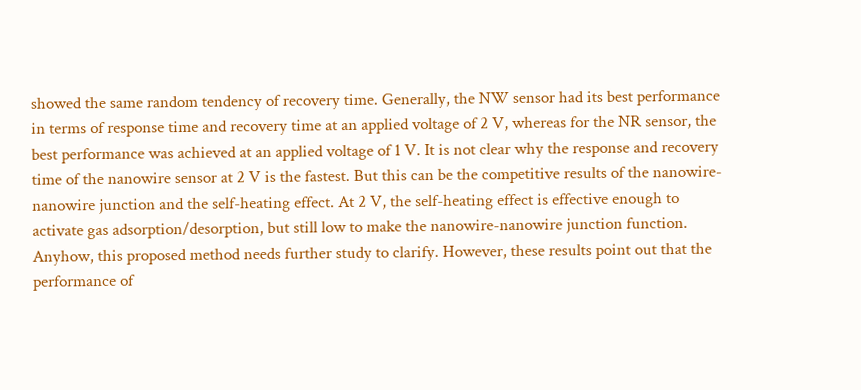showed the same random tendency of recovery time. Generally, the NW sensor had its best performance in terms of response time and recovery time at an applied voltage of 2 V, whereas for the NR sensor, the best performance was achieved at an applied voltage of 1 V. It is not clear why the response and recovery time of the nanowire sensor at 2 V is the fastest. But this can be the competitive results of the nanowire-nanowire junction and the self-heating effect. At 2 V, the self-heating effect is effective enough to activate gas adsorption/desorption, but still low to make the nanowire-nanowire junction function. Anyhow, this proposed method needs further study to clarify. However, these results point out that the performance of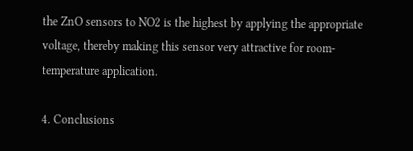the ZnO sensors to NO2 is the highest by applying the appropriate voltage, thereby making this sensor very attractive for room-temperature application.

4. Conclusions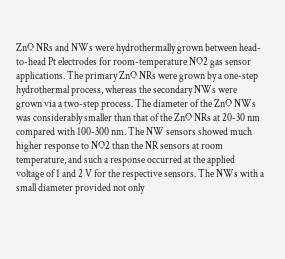ZnO NRs and NWs were hydrothermally grown between head-to-head Pt electrodes for room-temperature NO2 gas sensor applications. The primary ZnO NRs were grown by a one-step hydrothermal process, whereas the secondary NWs were grown via a two-step process. The diameter of the ZnO NWs was considerably smaller than that of the ZnO NRs at 20-30 nm compared with 100-300 nm. The NW sensors showed much higher response to NO2 than the NR sensors at room temperature, and such a response occurred at the applied voltage of 1 and 2 V for the respective sensors. The NWs with a small diameter provided not only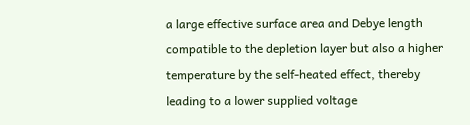a large effective surface area and Debye length compatible to the depletion layer but also a higher temperature by the self-heated effect, thereby leading to a lower supplied voltage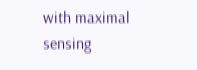with maximal sensing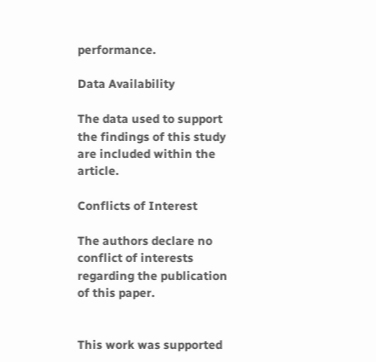performance.

Data Availability

The data used to support the findings of this study are included within the article.

Conflicts of Interest

The authors declare no conflict of interests regarding the publication of this paper.


This work was supported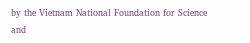by the Vietnam National Foundation for Science and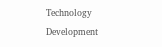Technology Development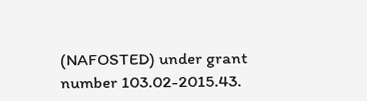(NAFOSTED) under grant number 103.02-2015.43.